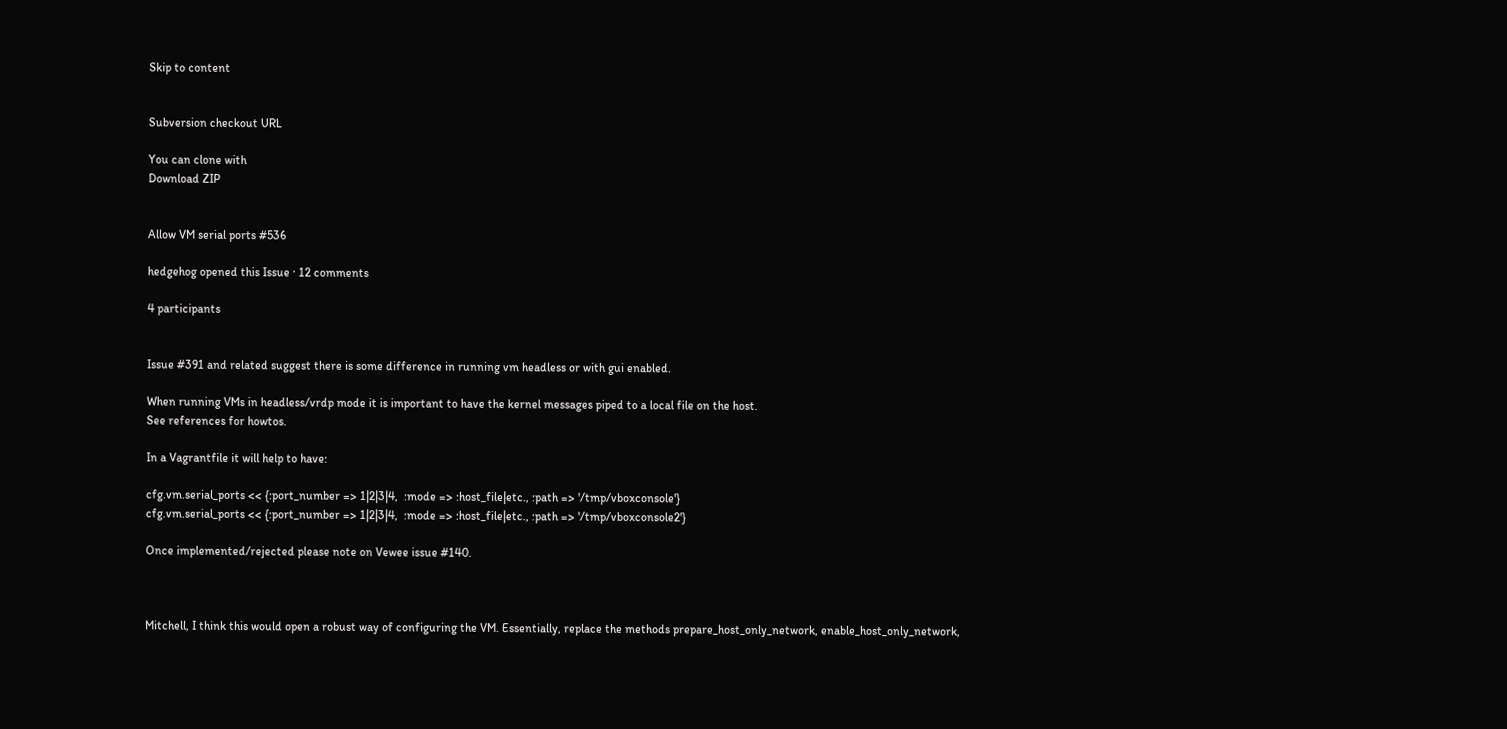Skip to content


Subversion checkout URL

You can clone with
Download ZIP


Allow VM serial ports #536

hedgehog opened this Issue · 12 comments

4 participants


Issue #391 and related suggest there is some difference in running vm headless or with gui enabled.

When running VMs in headless/vrdp mode it is important to have the kernel messages piped to a local file on the host.
See references for howtos.

In a Vagrantfile it will help to have:

cfg.vm.serial_ports << {:port_number => 1|2|3|4,  :mode => :host_file|etc., :path => '/tmp/vboxconsole'}
cfg.vm.serial_ports << {:port_number => 1|2|3|4,  :mode => :host_file|etc., :path => '/tmp/vboxconsole2'}

Once implemented/rejected please note on Vewee issue #140.



Mitchell, I think this would open a robust way of configuring the VM. Essentially, replace the methods prepare_host_only_network, enable_host_only_network,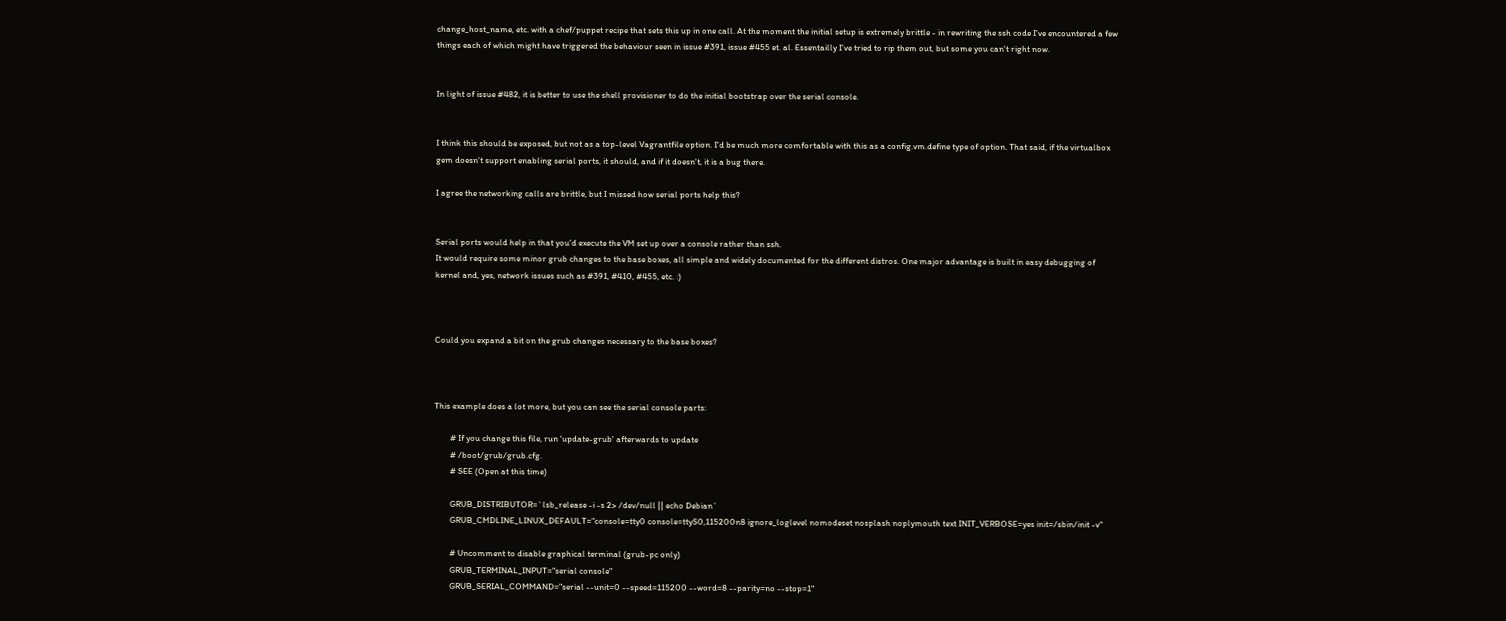change_host_name, etc. with a chef/puppet recipe that sets this up in one call. At the moment the initial setup is extremely brittle - in rewriting the ssh code I've encountered a few things each of which might have triggered the behaviour seen in issue #391, issue #455 et. al. Essentailly I've tried to rip them out, but some you can't right now.


In light of issue #482, it is better to use the shell provisioner to do the initial bootstrap over the serial console.


I think this should be exposed, but not as a top-level Vagrantfile option. I'd be much more comfortable with this as a config.vm.define type of option. That said, if the virtualbox gem doesn't support enabling serial ports, it should, and if it doesn't, it is a bug there.

I agree the networking calls are brittle, but I missed how serial ports help this?


Serial ports would help in that you'd execute the VM set up over a console rather than ssh.
It would require some minor grub changes to the base boxes, all simple and widely documented for the different distros. One major advantage is built in easy debugging of kernel and, yes, network issues such as #391, #410, #455, etc. :)



Could you expand a bit on the grub changes necessary to the base boxes?



This example does a lot more, but you can see the serial console parts:

        # If you change this file, run 'update-grub' afterwards to update
        # /boot/grub/grub.cfg.
        # SEE (Open at this time)

        GRUB_DISTRIBUTOR=`lsb_release -i -s 2> /dev/null || echo Debian`
        GRUB_CMDLINE_LINUX_DEFAULT="console=tty0 console=ttyS0,115200n8 ignore_loglevel nomodeset nosplash noplymouth text INIT_VERBOSE=yes init=/sbin/init -v"

        # Uncomment to disable graphical terminal (grub-pc only)
        GRUB_TERMINAL_INPUT="serial console"
        GRUB_SERIAL_COMMAND="serial --unit=0 --speed=115200 --word=8 --parity=no --stop=1"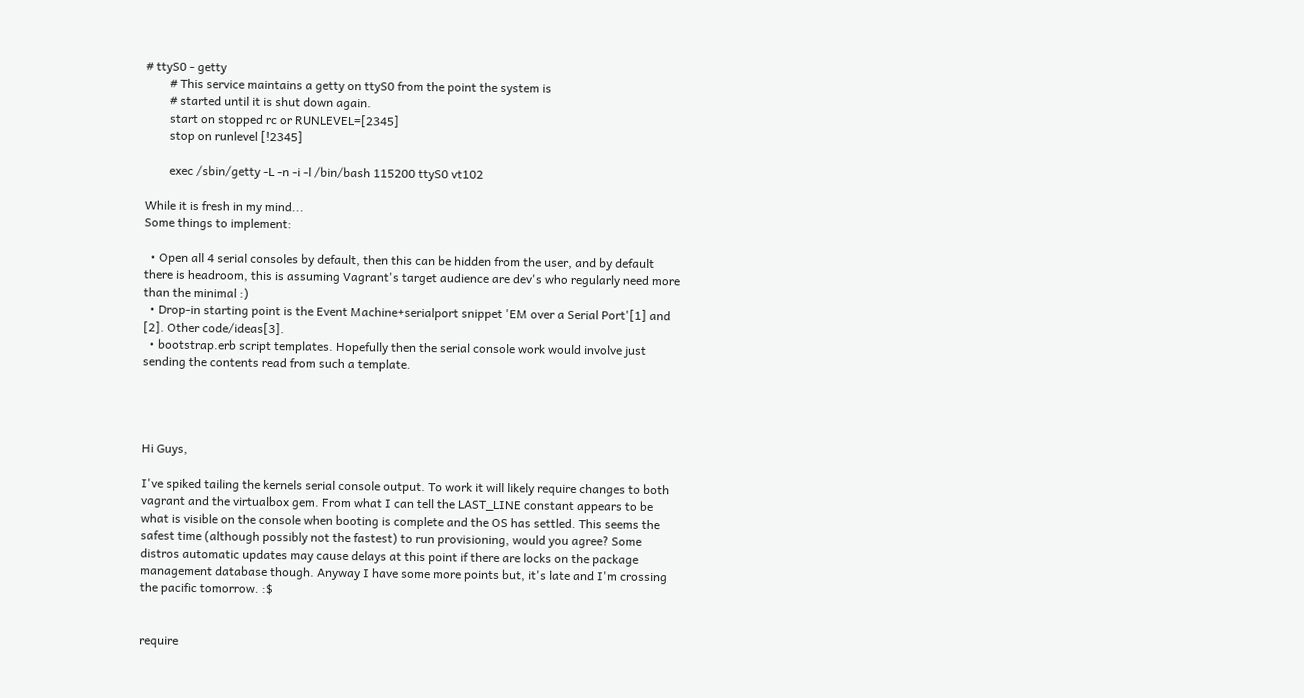# ttyS0 - getty
        # This service maintains a getty on ttyS0 from the point the system is
        # started until it is shut down again.
        start on stopped rc or RUNLEVEL=[2345]
        stop on runlevel [!2345]

        exec /sbin/getty -L -n -i -l /bin/bash 115200 ttyS0 vt102

While it is fresh in my mind...
Some things to implement:

  • Open all 4 serial consoles by default, then this can be hidden from the user, and by default there is headroom, this is assuming Vagrant's target audience are dev's who regularly need more than the minimal :)
  • Drop-in starting point is the Event Machine+serialport snippet 'EM over a Serial Port'[1] and [2]. Other code/ideas[3].
  • bootstrap.erb script templates. Hopefully then the serial console work would involve just sending the contents read from such a template.




Hi Guys,

I've spiked tailing the kernels serial console output. To work it will likely require changes to both vagrant and the virtualbox gem. From what I can tell the LAST_LINE constant appears to be what is visible on the console when booting is complete and the OS has settled. This seems the safest time (although possibly not the fastest) to run provisioning, would you agree? Some distros automatic updates may cause delays at this point if there are locks on the package management database though. Anyway I have some more points but, it's late and I'm crossing the pacific tomorrow. :$


require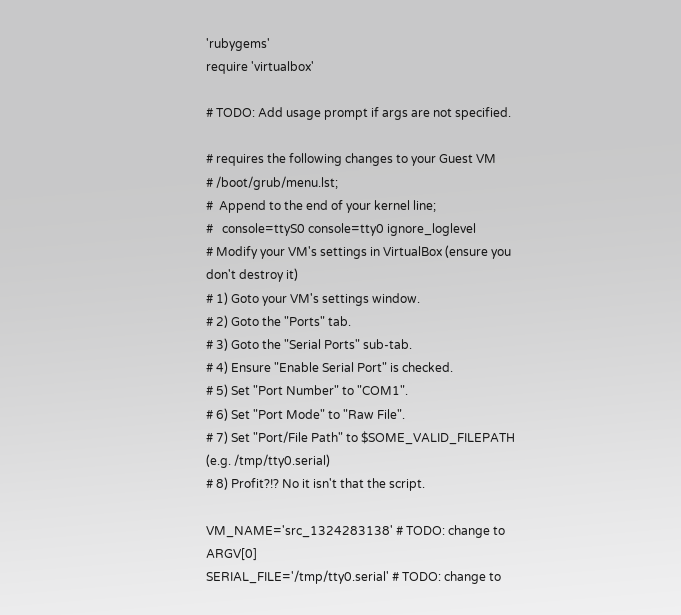'rubygems'
require 'virtualbox'

# TODO: Add usage prompt if args are not specified.

# requires the following changes to your Guest VM
# /boot/grub/menu.lst;
#  Append to the end of your kernel line;
#   console=ttyS0 console=tty0 ignore_loglevel
# Modify your VM's settings in VirtualBox (ensure you don't destroy it)
# 1) Goto your VM's settings window.
# 2) Goto the "Ports" tab.
# 3) Goto the "Serial Ports" sub-tab.
# 4) Ensure "Enable Serial Port" is checked.
# 5) Set "Port Number" to "COM1".
# 6) Set "Port Mode" to "Raw File".
# 7) Set "Port/File Path" to $SOME_VALID_FILEPATH (e.g. /tmp/tty0.serial)
# 8) Profit?!? No it isn't that the script.

VM_NAME='src_1324283138' # TODO: change to ARGV[0]
SERIAL_FILE='/tmp/tty0.serial' # TODO: change to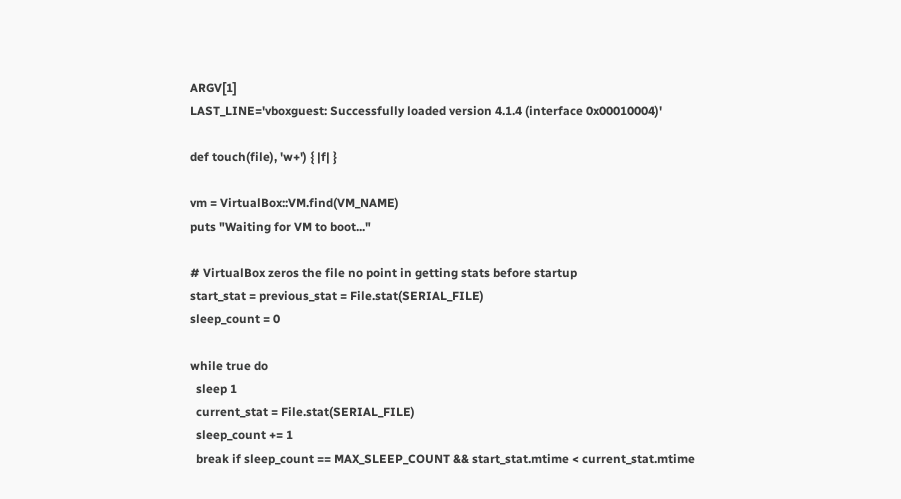ARGV[1]
LAST_LINE='vboxguest: Successfully loaded version 4.1.4 (interface 0x00010004)'

def touch(file), 'w+') { |f| }

vm = VirtualBox::VM.find(VM_NAME)
puts "Waiting for VM to boot..."

# VirtualBox zeros the file no point in getting stats before startup
start_stat = previous_stat = File.stat(SERIAL_FILE)
sleep_count = 0

while true do
  sleep 1
  current_stat = File.stat(SERIAL_FILE)
  sleep_count += 1
  break if sleep_count == MAX_SLEEP_COUNT && start_stat.mtime < current_stat.mtime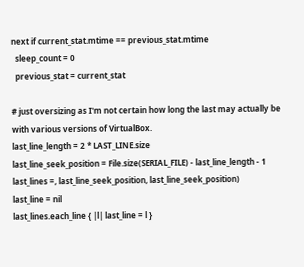next if current_stat.mtime == previous_stat.mtime
  sleep_count = 0
  previous_stat = current_stat

# just oversizing as I'm not certain how long the last may actually be with various versions of VirtualBox.
last_line_length = 2 * LAST_LINE.size
last_line_seek_position = File.size(SERIAL_FILE) - last_line_length - 1
last_lines =, last_line_seek_position, last_line_seek_position)
last_line = nil
last_lines.each_line { |l| last_line = l }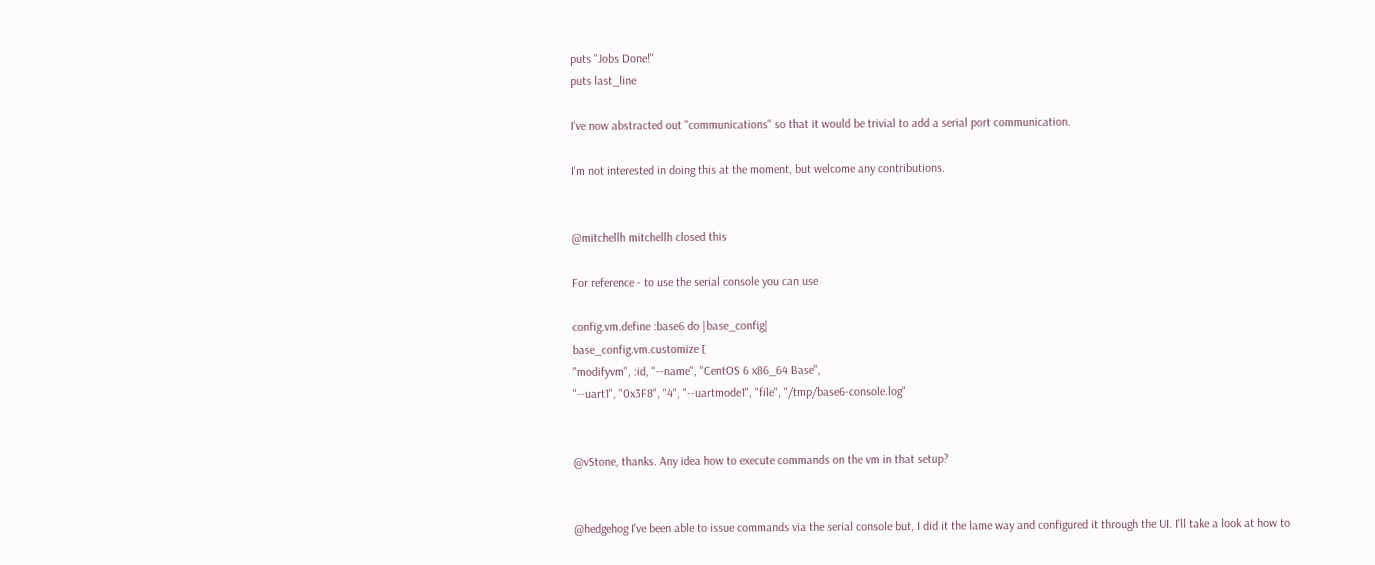puts "Jobs Done!"
puts last_line

I've now abstracted out "communications" so that it would be trivial to add a serial port communication.

I'm not interested in doing this at the moment, but welcome any contributions.


@mitchellh mitchellh closed this

For reference - to use the serial console you can use

config.vm.define :base6 do |base_config|
base_config.vm.customize [
"modifyvm", :id, "--name", "CentOS 6 x86_64 Base",
"--uart1", "0x3F8", "4", "--uartmode1", "file", "/tmp/base6-console.log"


@vStone, thanks. Any idea how to execute commands on the vm in that setup?


@hedgehog I've been able to issue commands via the serial console but, I did it the lame way and configured it through the UI. I'll take a look at how to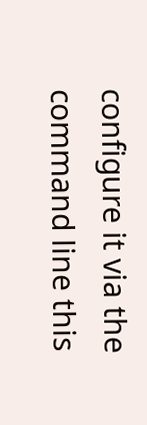configure it via the command line this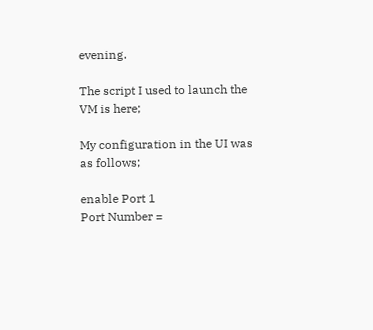evening.

The script I used to launch the VM is here;

My configuration in the UI was as follows;

enable Port 1
Port Number =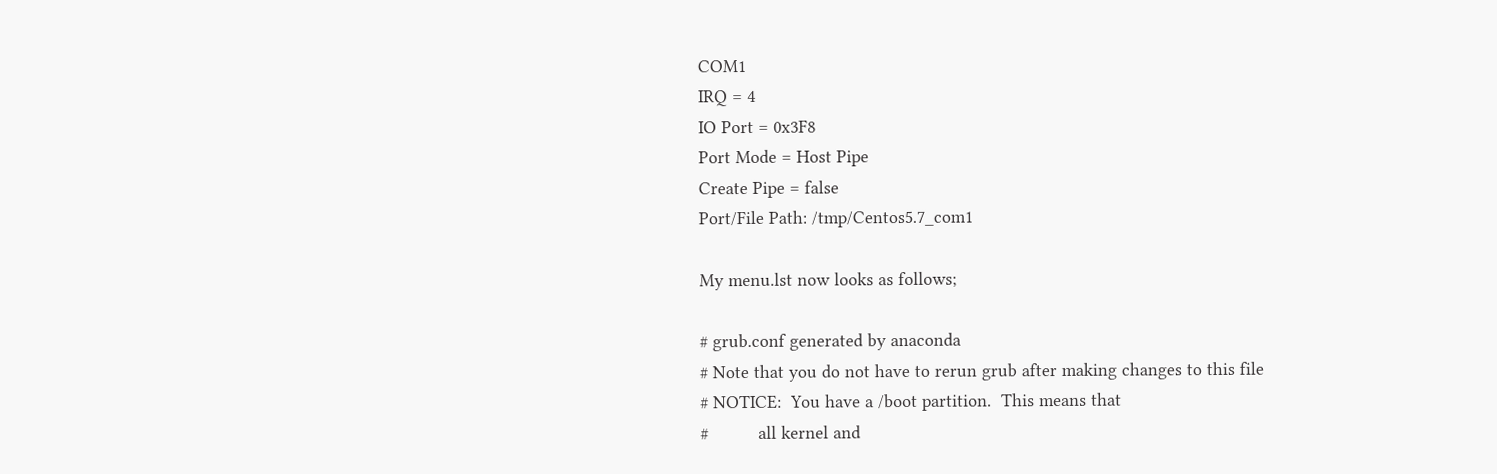COM1
IRQ = 4
IO Port = 0x3F8
Port Mode = Host Pipe
Create Pipe = false
Port/File Path: /tmp/Centos5.7_com1

My menu.lst now looks as follows;

# grub.conf generated by anaconda
# Note that you do not have to rerun grub after making changes to this file
# NOTICE:  You have a /boot partition.  This means that
#          all kernel and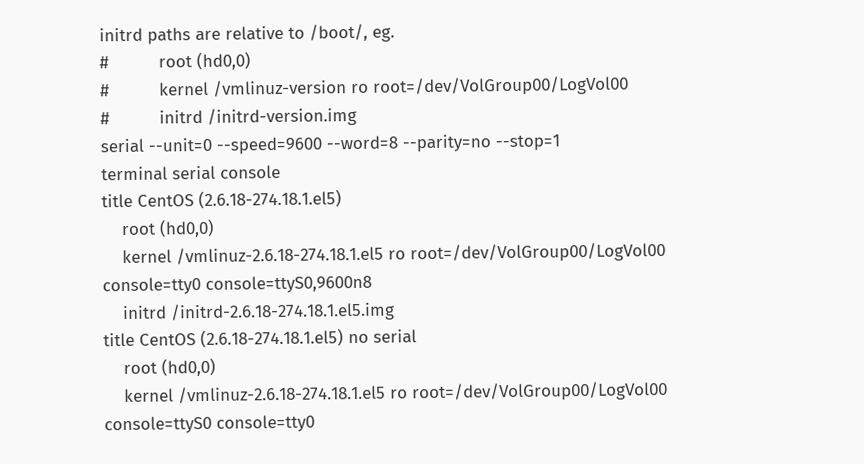initrd paths are relative to /boot/, eg.
#          root (hd0,0)
#          kernel /vmlinuz-version ro root=/dev/VolGroup00/LogVol00
#          initrd /initrd-version.img
serial --unit=0 --speed=9600 --word=8 --parity=no --stop=1
terminal serial console
title CentOS (2.6.18-274.18.1.el5)
    root (hd0,0)
    kernel /vmlinuz-2.6.18-274.18.1.el5 ro root=/dev/VolGroup00/LogVol00 console=tty0 console=ttyS0,9600n8
    initrd /initrd-2.6.18-274.18.1.el5.img
title CentOS (2.6.18-274.18.1.el5) no serial
    root (hd0,0)
    kernel /vmlinuz-2.6.18-274.18.1.el5 ro root=/dev/VolGroup00/LogVol00 console=ttyS0 console=tty0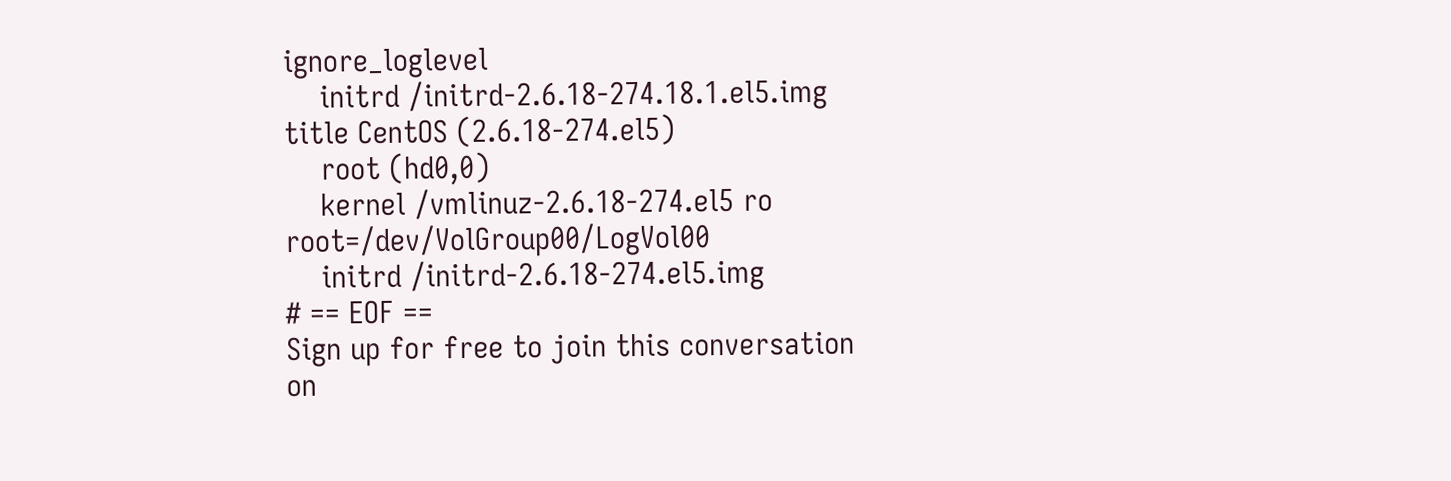ignore_loglevel
    initrd /initrd-2.6.18-274.18.1.el5.img
title CentOS (2.6.18-274.el5)
    root (hd0,0)
    kernel /vmlinuz-2.6.18-274.el5 ro root=/dev/VolGroup00/LogVol00
    initrd /initrd-2.6.18-274.el5.img
# == EOF ==
Sign up for free to join this conversation on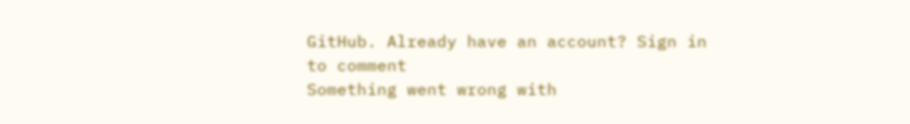GitHub. Already have an account? Sign in to comment
Something went wrong with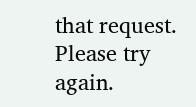that request. Please try again.